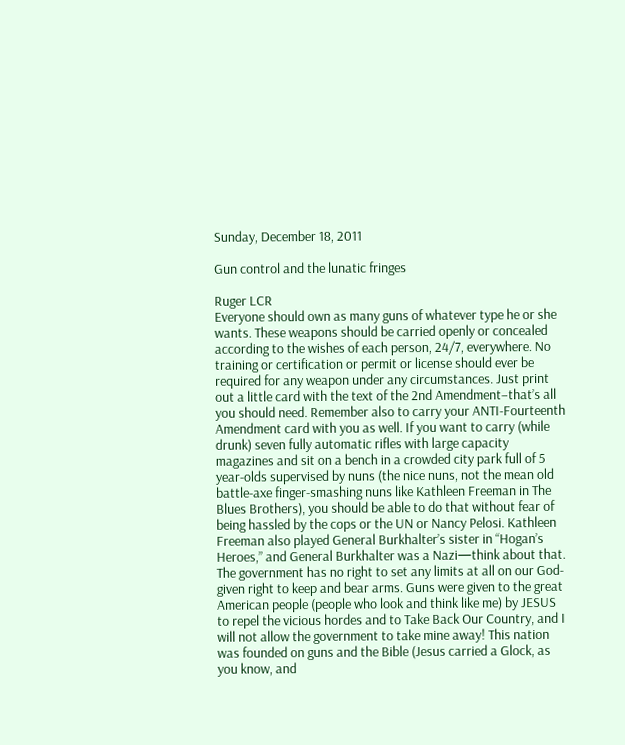Sunday, December 18, 2011

Gun control and the lunatic fringes

Ruger LCR
Everyone should own as many guns of whatever type he or she wants. These weapons should be carried openly or concealed according to the wishes of each person, 24/7, everywhere. No training or certification or permit or license should ever be required for any weapon under any circumstances. Just print out a little card with the text of the 2nd Amendment–that’s all you should need. Remember also to carry your ANTI-Fourteenth Amendment card with you as well. If you want to carry (while drunk) seven fully automatic rifles with large capacity magazines and sit on a bench in a crowded city park full of 5 year-olds supervised by nuns (the nice nuns, not the mean old battle-axe finger-smashing nuns like Kathleen Freeman in The Blues Brothers), you should be able to do that without fear of being hassled by the cops or the UN or Nancy Pelosi. Kathleen Freeman also played General Burkhalter’s sister in “Hogan’s Heroes,” and General Burkhalter was a Nazi—think about that. The government has no right to set any limits at all on our God-given right to keep and bear arms. Guns were given to the great American people (people who look and think like me) by JESUS to repel the vicious hordes and to Take Back Our Country, and I will not allow the government to take mine away! This nation was founded on guns and the Bible (Jesus carried a Glock, as you know, and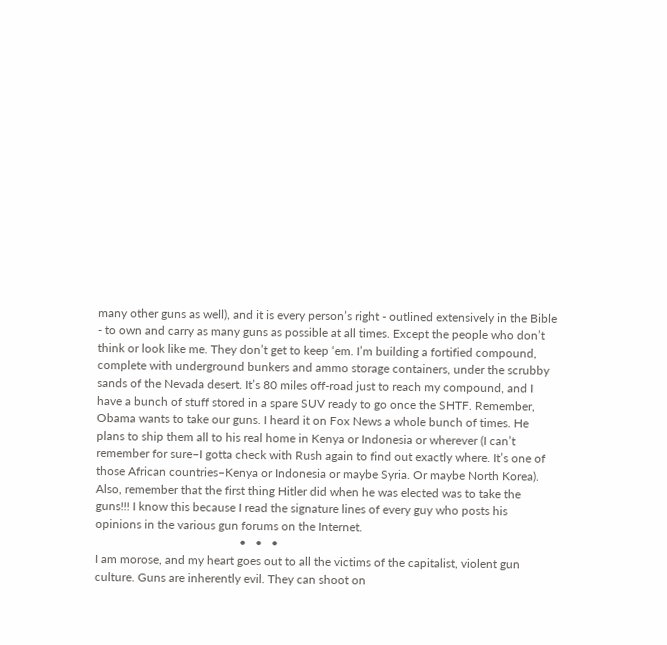many other guns as well), and it is every person’s right - outlined extensively in the Bible - to own and carry as many guns as possible at all times. Except the people who don’t think or look like me. They don’t get to keep ‘em. I’m building a fortified compound, complete with underground bunkers and ammo storage containers, under the scrubby sands of the Nevada desert. It’s 80 miles off-road just to reach my compound, and I have a bunch of stuff stored in a spare SUV ready to go once the SHTF. Remember, Obama wants to take our guns. I heard it on Fox News a whole bunch of times. He plans to ship them all to his real home in Kenya or Indonesia or wherever (I can’t remember for sure–I gotta check with Rush again to find out exactly where. It’s one of those African countries–Kenya or Indonesia or maybe Syria. Or maybe North Korea). Also, remember that the first thing Hitler did when he was elected was to take the guns!!! I know this because I read the signature lines of every guy who posts his opinions in the various gun forums on the Internet.
                                                •   •   •
I am morose, and my heart goes out to all the victims of the capitalist, violent gun culture. Guns are inherently evil. They can shoot on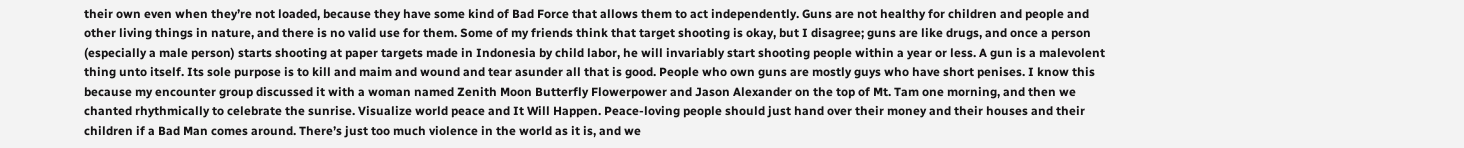their own even when they’re not loaded, because they have some kind of Bad Force that allows them to act independently. Guns are not healthy for children and people and other living things in nature, and there is no valid use for them. Some of my friends think that target shooting is okay, but I disagree; guns are like drugs, and once a person (especially a male person) starts shooting at paper targets made in Indonesia by child labor, he will invariably start shooting people within a year or less. A gun is a malevolent thing unto itself. Its sole purpose is to kill and maim and wound and tear asunder all that is good. People who own guns are mostly guys who have short penises. I know this because my encounter group discussed it with a woman named Zenith Moon Butterfly Flowerpower and Jason Alexander on the top of Mt. Tam one morning, and then we chanted rhythmically to celebrate the sunrise. Visualize world peace and It Will Happen. Peace-loving people should just hand over their money and their houses and their children if a Bad Man comes around. There’s just too much violence in the world as it is, and we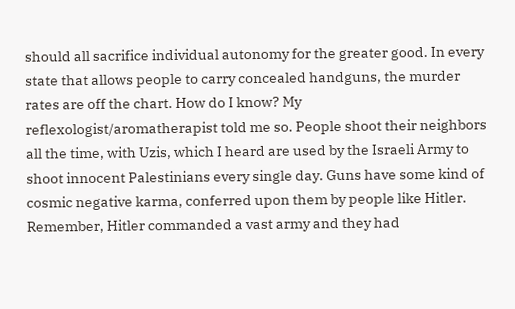should all sacrifice individual autonomy for the greater good. In every state that allows people to carry concealed handguns, the murder rates are off the chart. How do I know? My reflexologist/aromatherapist told me so. People shoot their neighbors all the time, with Uzis, which I heard are used by the Israeli Army to shoot innocent Palestinians every single day. Guns have some kind of cosmic negative karma, conferred upon them by people like Hitler. Remember, Hitler commanded a vast army and they had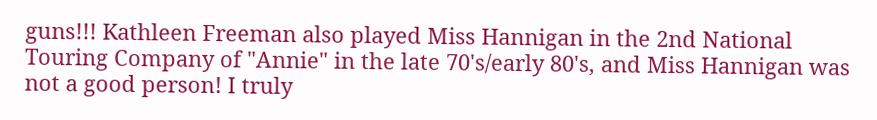guns!!! Kathleen Freeman also played Miss Hannigan in the 2nd National Touring Company of "Annie" in the late 70's/early 80's, and Miss Hannigan was not a good person! I truly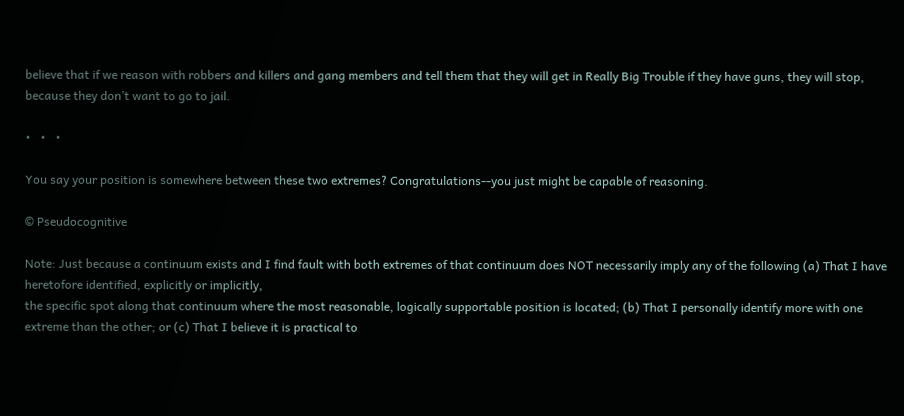believe that if we reason with robbers and killers and gang members and tell them that they will get in Really Big Trouble if they have guns, they will stop, because they don’t want to go to jail.

•   •   •

You say your position is somewhere between these two extremes? Congratulations--you just might be capable of reasoning.

© Pseudocognitive

Note: Just because a continuum exists and I find fault with both extremes of that continuum does NOT necessarily imply any of the following (a) That I have heretofore identified, explicitly or implicitly,
the specific spot along that continuum where the most reasonable, logically supportable position is located; (b) That I personally identify more with one extreme than the other; or (c) That I believe it is practical to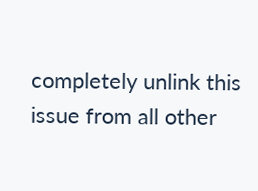completely unlink this issue from all other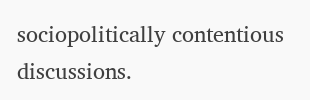sociopolitically contentious discussions.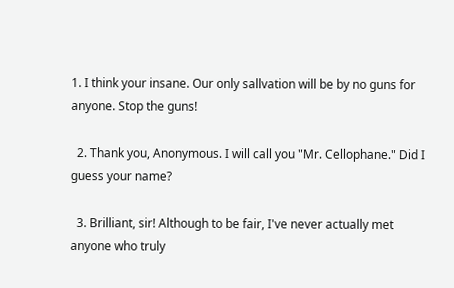1. I think your insane. Our only sallvation will be by no guns for anyone. Stop the guns!

  2. Thank you, Anonymous. I will call you "Mr. Cellophane." Did I guess your name?

  3. Brilliant, sir! Although to be fair, I've never actually met anyone who truly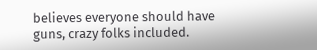believes everyone should have guns, crazy folks included.